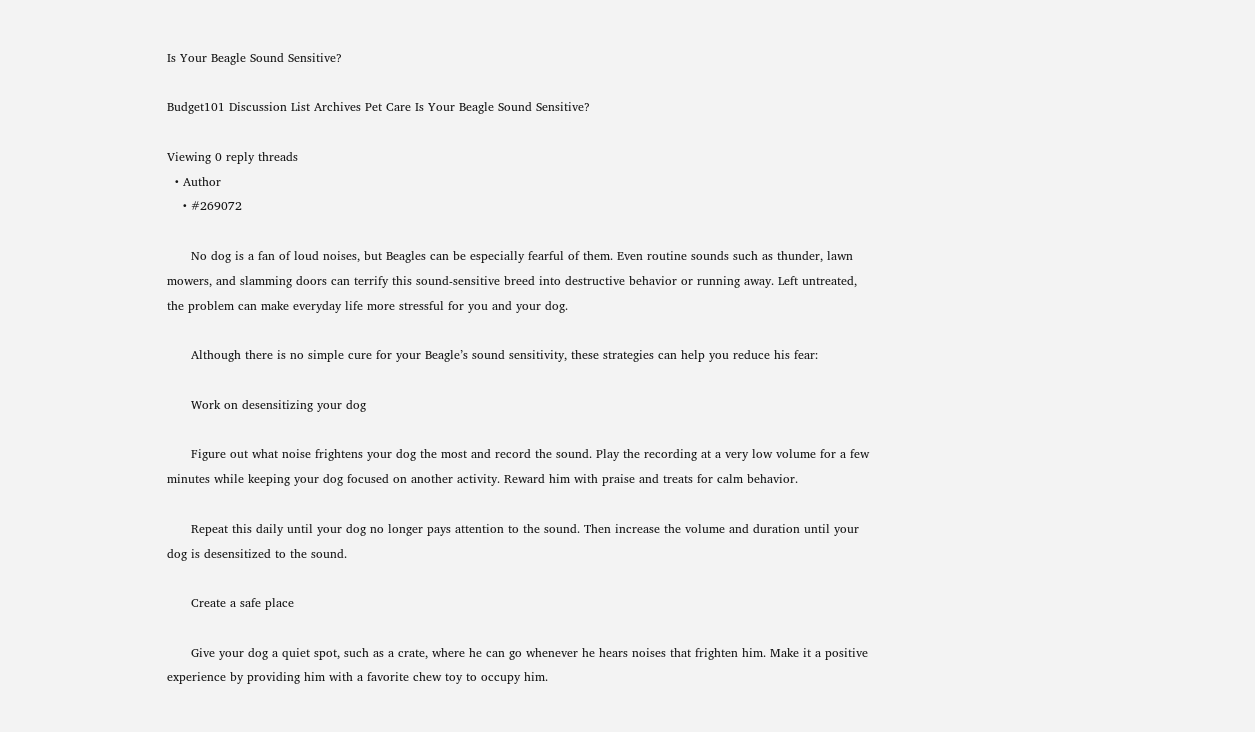Is Your Beagle Sound Sensitive?

Budget101 Discussion List Archives Pet Care Is Your Beagle Sound Sensitive?

Viewing 0 reply threads
  • Author
    • #269072

      No dog is a fan of loud noises, but Beagles can be especially fearful of them. Even routine sounds such as thunder, lawn mowers, and slamming doors can terrify this sound-sensitive breed into destructive behavior or running away. Left untreated, the problem can make everyday life more stressful for you and your dog.

      Although there is no simple cure for your Beagle’s sound sensitivity, these strategies can help you reduce his fear:

      Work on desensitizing your dog

      Figure out what noise frightens your dog the most and record the sound. Play the recording at a very low volume for a few minutes while keeping your dog focused on another activity. Reward him with praise and treats for calm behavior.

      Repeat this daily until your dog no longer pays attention to the sound. Then increase the volume and duration until your dog is desensitized to the sound.

      Create a safe place

      Give your dog a quiet spot, such as a crate, where he can go whenever he hears noises that frighten him. Make it a positive experience by providing him with a favorite chew toy to occupy him.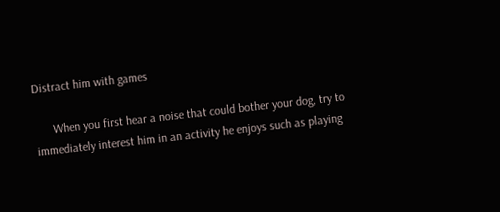Distract him with games

      When you first hear a noise that could bother your dog, try to immediately interest him in an activity he enjoys such as playing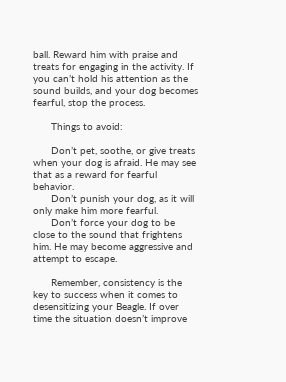ball. Reward him with praise and treats for engaging in the activity. If you can’t hold his attention as the sound builds, and your dog becomes fearful, stop the process.

      Things to avoid:

      Don’t pet, soothe, or give treats when your dog is afraid. He may see that as a reward for fearful behavior.
      Don’t punish your dog, as it will only make him more fearful.
      Don’t force your dog to be close to the sound that frightens him. He may become aggressive and attempt to escape.

      Remember, consistency is the key to success when it comes to desensitizing your Beagle. If over time the situation doesn’t improve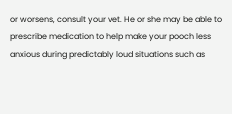or worsens, consult your vet. He or she may be able to prescribe medication to help make your pooch less anxious during predictably loud situations such as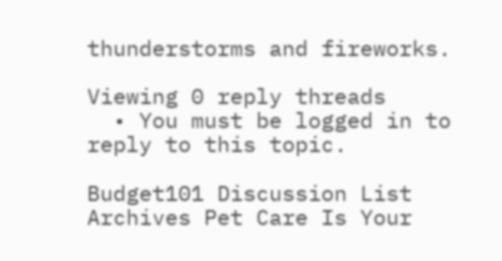thunderstorms and fireworks.

Viewing 0 reply threads
  • You must be logged in to reply to this topic.

Budget101 Discussion List Archives Pet Care Is Your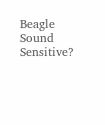Beagle Sound Sensitive?